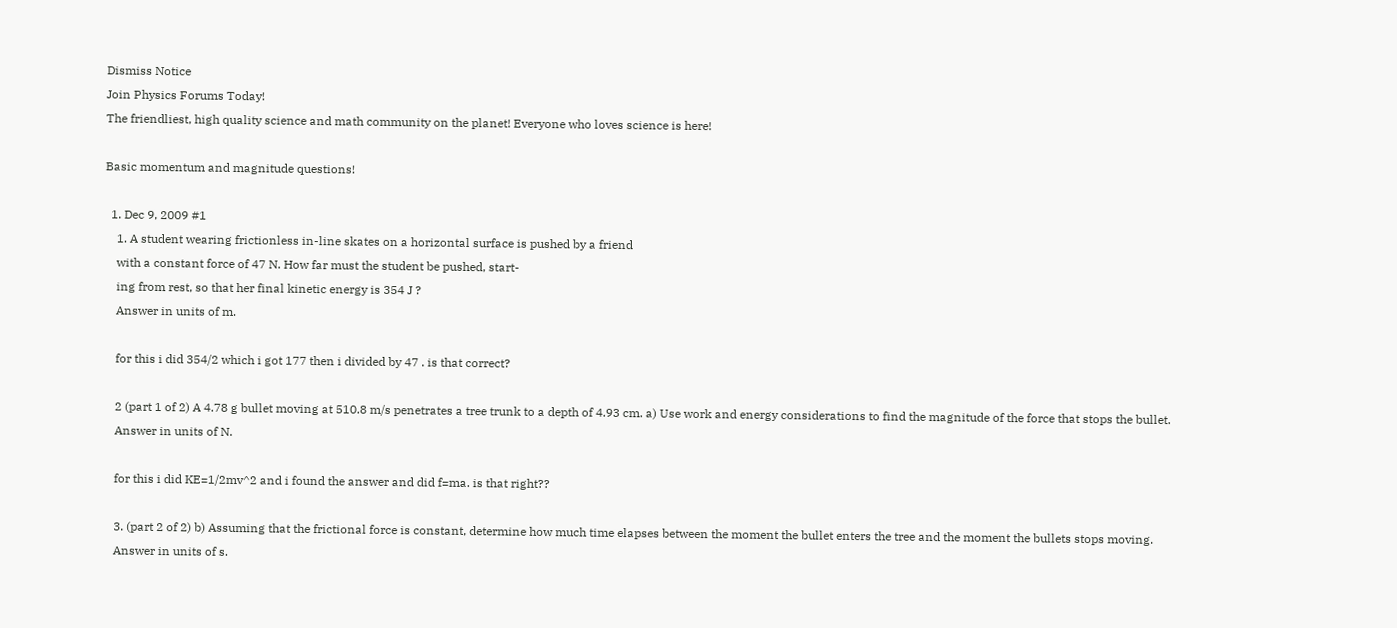Dismiss Notice
Join Physics Forums Today!
The friendliest, high quality science and math community on the planet! Everyone who loves science is here!

Basic momentum and magnitude questions!

  1. Dec 9, 2009 #1
    1. A student wearing frictionless in-line skates on a horizontal surface is pushed by a friend
    with a constant force of 47 N. How far must the student be pushed, start-
    ing from rest, so that her final kinetic energy is 354 J ?
    Answer in units of m.

    for this i did 354/2 which i got 177 then i divided by 47 . is that correct?

    2 (part 1 of 2) A 4.78 g bullet moving at 510.8 m/s penetrates a tree trunk to a depth of 4.93 cm. a) Use work and energy considerations to find the magnitude of the force that stops the bullet.
    Answer in units of N.

    for this i did KE=1/2mv^2 and i found the answer and did f=ma. is that right??

    3. (part 2 of 2) b) Assuming that the frictional force is constant, determine how much time elapses between the moment the bullet enters the tree and the moment the bullets stops moving.
    Answer in units of s.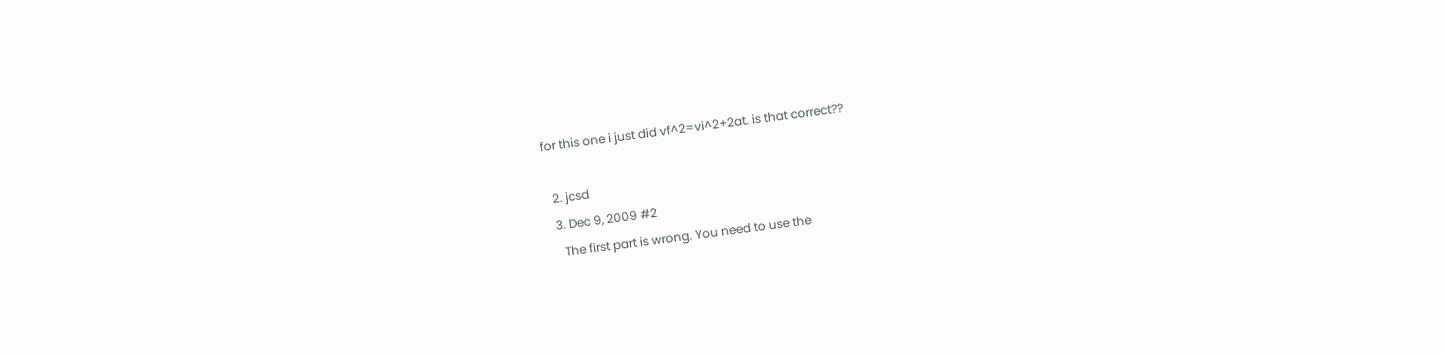for this one i just did vf^2=vi^2+2at. is that correct??

  2. jcsd
  3. Dec 9, 2009 #2
    The first part is wrong. You need to use the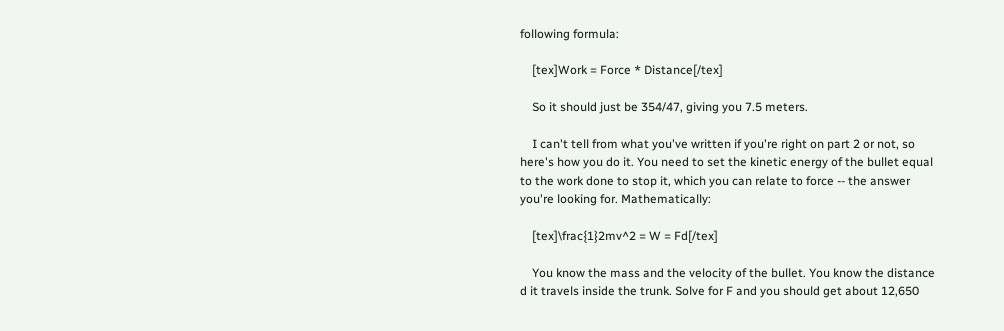following formula:

    [tex]Work = Force * Distance[/tex]

    So it should just be 354/47, giving you 7.5 meters.

    I can't tell from what you've written if you're right on part 2 or not, so here's how you do it. You need to set the kinetic energy of the bullet equal to the work done to stop it, which you can relate to force -- the answer you're looking for. Mathematically:

    [tex]\frac{1}2mv^2 = W = Fd[/tex]

    You know the mass and the velocity of the bullet. You know the distance d it travels inside the trunk. Solve for F and you should get about 12,650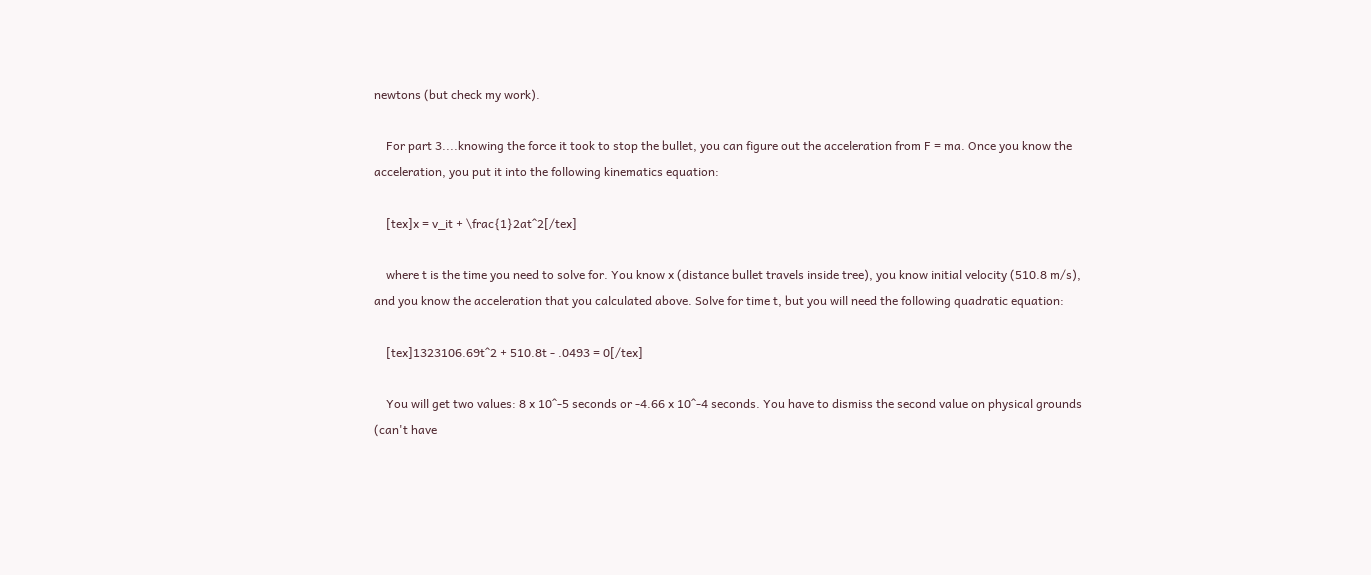newtons (but check my work).

    For part 3....knowing the force it took to stop the bullet, you can figure out the acceleration from F = ma. Once you know the acceleration, you put it into the following kinematics equation:

    [tex]x = v_it + \frac{1}2at^2[/tex]

    where t is the time you need to solve for. You know x (distance bullet travels inside tree), you know initial velocity (510.8 m/s), and you know the acceleration that you calculated above. Solve for time t, but you will need the following quadratic equation:

    [tex]1323106.69t^2 + 510.8t - .0493 = 0[/tex]

    You will get two values: 8 x 10^-5 seconds or -4.66 x 10^-4 seconds. You have to dismiss the second value on physical grounds (can't have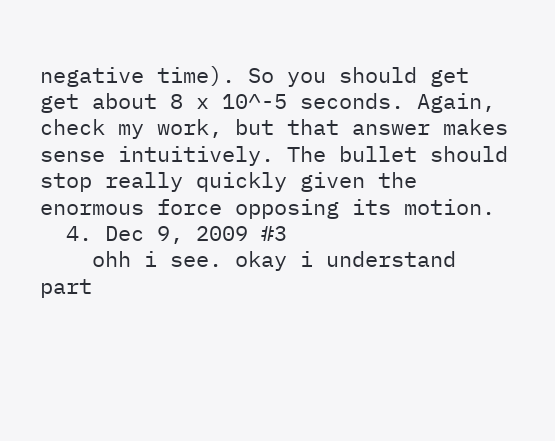negative time). So you should get get about 8 x 10^-5 seconds. Again, check my work, but that answer makes sense intuitively. The bullet should stop really quickly given the enormous force opposing its motion.
  4. Dec 9, 2009 #3
    ohh i see. okay i understand part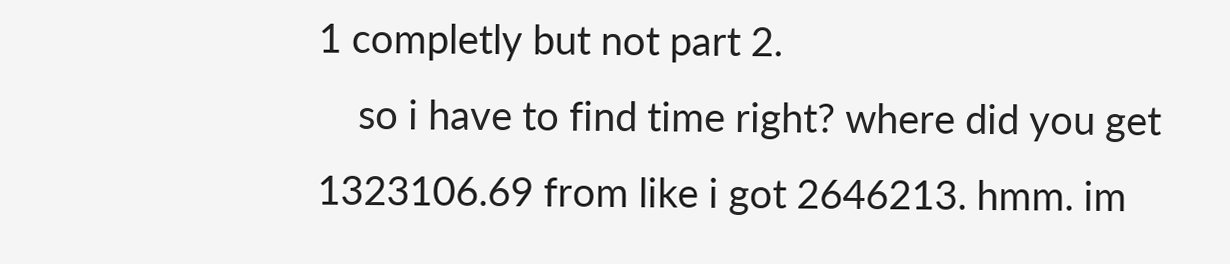1 completly but not part 2.
    so i have to find time right? where did you get 1323106.69 from like i got 2646213. hmm. im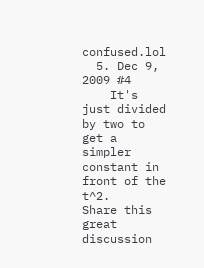confused.lol
  5. Dec 9, 2009 #4
    It's just divided by two to get a simpler constant in front of the t^2.
Share this great discussion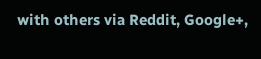with others via Reddit, Google+,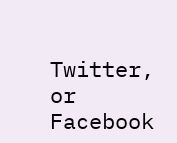Twitter, or Facebook